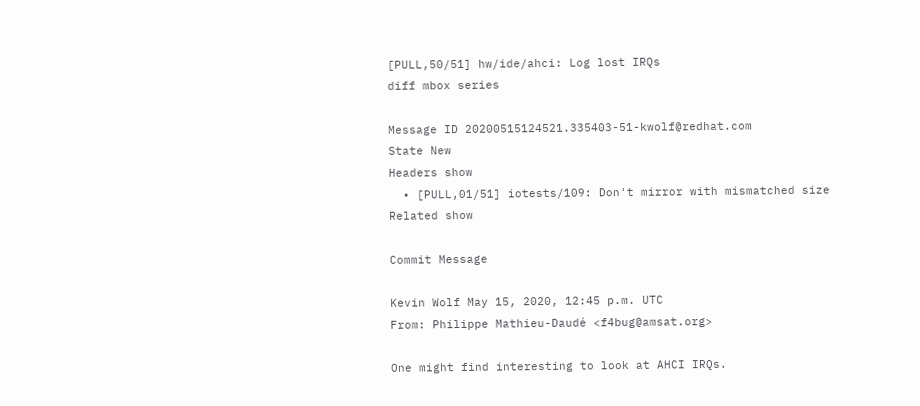[PULL,50/51] hw/ide/ahci: Log lost IRQs
diff mbox series

Message ID 20200515124521.335403-51-kwolf@redhat.com
State New
Headers show
  • [PULL,01/51] iotests/109: Don't mirror with mismatched size
Related show

Commit Message

Kevin Wolf May 15, 2020, 12:45 p.m. UTC
From: Philippe Mathieu-Daudé <f4bug@amsat.org>

One might find interesting to look at AHCI IRQs.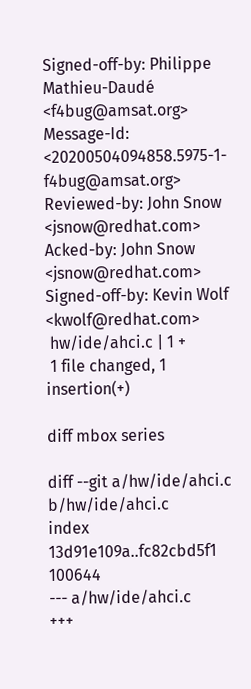Signed-off-by: Philippe Mathieu-Daudé <f4bug@amsat.org>
Message-Id: <20200504094858.5975-1-f4bug@amsat.org>
Reviewed-by: John Snow <jsnow@redhat.com>
Acked-by: John Snow <jsnow@redhat.com>
Signed-off-by: Kevin Wolf <kwolf@redhat.com>
 hw/ide/ahci.c | 1 +
 1 file changed, 1 insertion(+)

diff mbox series

diff --git a/hw/ide/ahci.c b/hw/ide/ahci.c
index 13d91e109a..fc82cbd5f1 100644
--- a/hw/ide/ahci.c
+++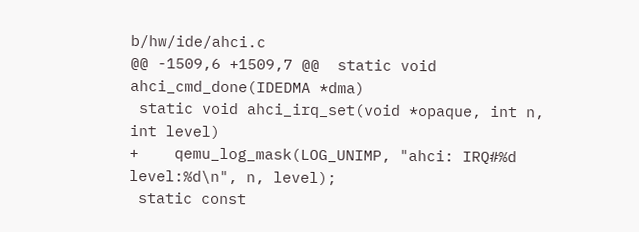b/hw/ide/ahci.c
@@ -1509,6 +1509,7 @@  static void ahci_cmd_done(IDEDMA *dma)
 static void ahci_irq_set(void *opaque, int n, int level)
+    qemu_log_mask(LOG_UNIMP, "ahci: IRQ#%d level:%d\n", n, level);
 static const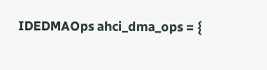IDEDMAOps ahci_dma_ops = {